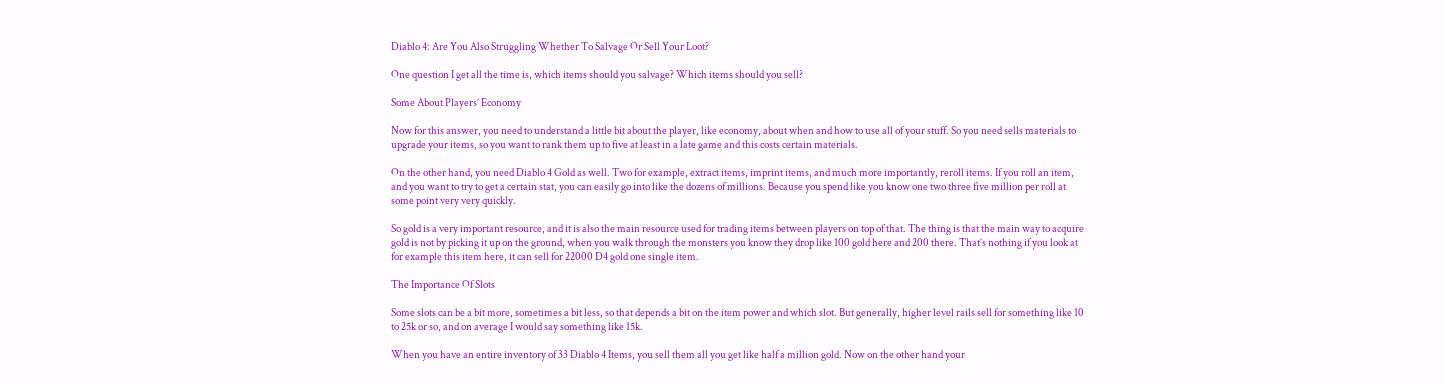Diablo 4: Are You Also Struggling Whether To Salvage Or Sell Your Loot?

One question I get all the time is, which items should you salvage? Which items should you sell?

Some About Players’ Economy

Now for this answer, you need to understand a little bit about the player, like economy, about when and how to use all of your stuff. So you need sells materials to upgrade your items, so you want to rank them up to five at least in a late game and this costs certain materials.

On the other hand, you need Diablo 4 Gold as well. Two for example, extract items, imprint items, and much more importantly, reroll items. If you roll an item, and you want to try to get a certain stat, you can easily go into like the dozens of millions. Because you spend like you know one two three five million per roll at some point very very quickly.

So gold is a very important resource, and it is also the main resource used for trading items between players on top of that. The thing is that the main way to acquire gold is not by picking it up on the ground, when you walk through the monsters you know they drop like 100 gold here and 200 there. That’s nothing if you look at for example this item here, it can sell for 22000 D4 gold one single item.

The Importance Of Slots

Some slots can be a bit more, sometimes a bit less, so that depends a bit on the item power and which slot. But generally, higher level rails sell for something like 10 to 25k or so, and on average I would say something like 15k.

When you have an entire inventory of 33 Diablo 4 Items, you sell them all you get like half a million gold. Now on the other hand your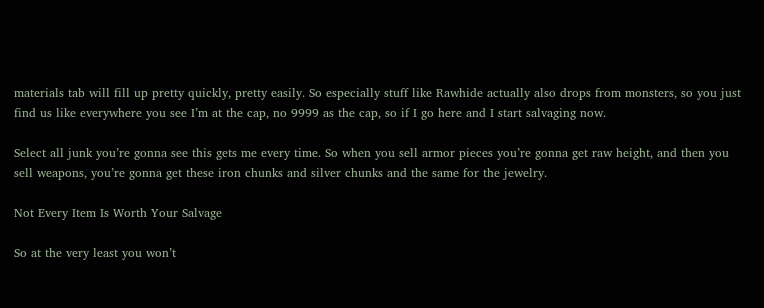materials tab will fill up pretty quickly, pretty easily. So especially stuff like Rawhide actually also drops from monsters, so you just find us like everywhere you see I’m at the cap, no 9999 as the cap, so if I go here and I start salvaging now.

Select all junk you’re gonna see this gets me every time. So when you sell armor pieces you’re gonna get raw height, and then you sell weapons, you’re gonna get these iron chunks and silver chunks and the same for the jewelry.

Not Every Item Is Worth Your Salvage

So at the very least you won’t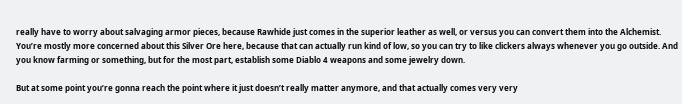really have to worry about salvaging armor pieces, because Rawhide just comes in the superior leather as well, or versus you can convert them into the Alchemist. You’re mostly more concerned about this Silver Ore here, because that can actually run kind of low, so you can try to like clickers always whenever you go outside. And you know farming or something, but for the most part, establish some Diablo 4 weapons and some jewelry down.

But at some point you’re gonna reach the point where it just doesn’t really matter anymore, and that actually comes very very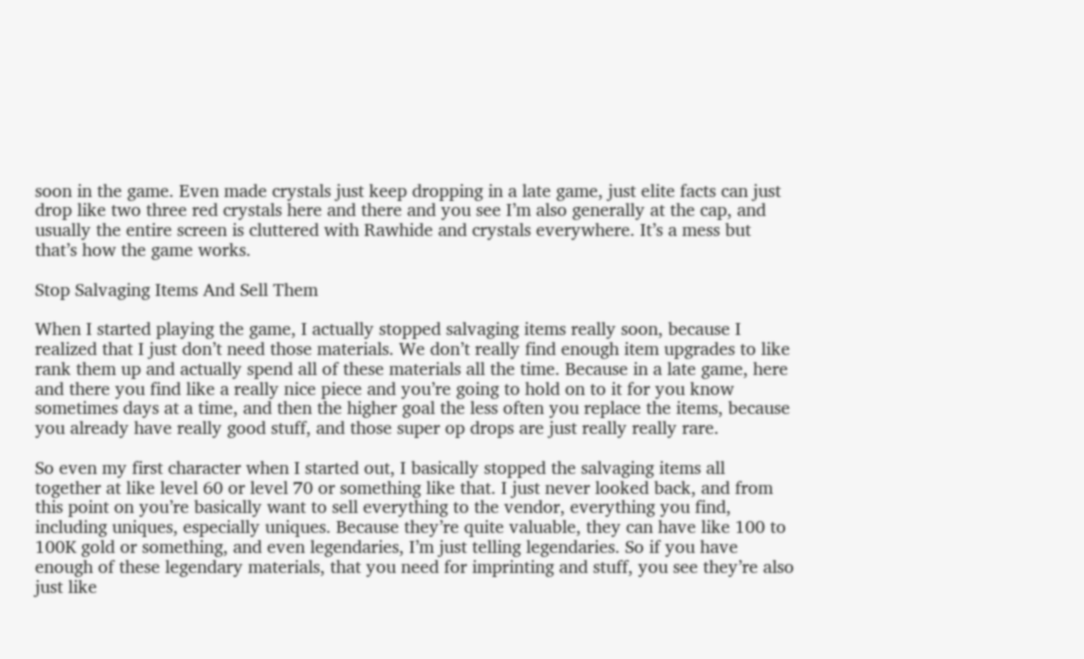soon in the game. Even made crystals just keep dropping in a late game, just elite facts can just drop like two three red crystals here and there and you see I’m also generally at the cap, and usually the entire screen is cluttered with Rawhide and crystals everywhere. It’s a mess but that’s how the game works.

Stop Salvaging Items And Sell Them

When I started playing the game, I actually stopped salvaging items really soon, because I realized that I just don’t need those materials. We don’t really find enough item upgrades to like rank them up and actually spend all of these materials all the time. Because in a late game, here and there you find like a really nice piece and you’re going to hold on to it for you know sometimes days at a time, and then the higher goal the less often you replace the items, because you already have really good stuff, and those super op drops are just really really rare.

So even my first character when I started out, I basically stopped the salvaging items all together at like level 60 or level 70 or something like that. I just never looked back, and from this point on you’re basically want to sell everything to the vendor, everything you find, including uniques, especially uniques. Because they’re quite valuable, they can have like 100 to 100K gold or something, and even legendaries, I’m just telling legendaries. So if you have enough of these legendary materials, that you need for imprinting and stuff, you see they’re also just like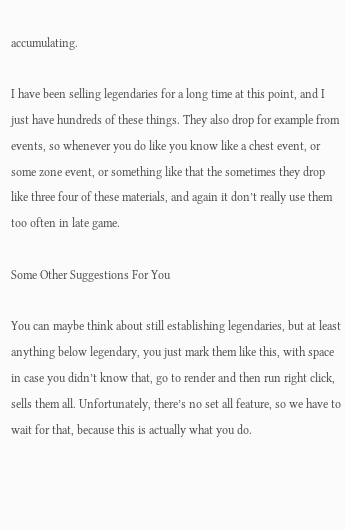accumulating.

I have been selling legendaries for a long time at this point, and I just have hundreds of these things. They also drop for example from events, so whenever you do like you know like a chest event, or some zone event, or something like that the sometimes they drop like three four of these materials, and again it don’t really use them too often in late game.

Some Other Suggestions For You

You can maybe think about still establishing legendaries, but at least anything below legendary, you just mark them like this, with space in case you didn’t know that, go to render and then run right click, sells them all. Unfortunately, there’s no set all feature, so we have to wait for that, because this is actually what you do.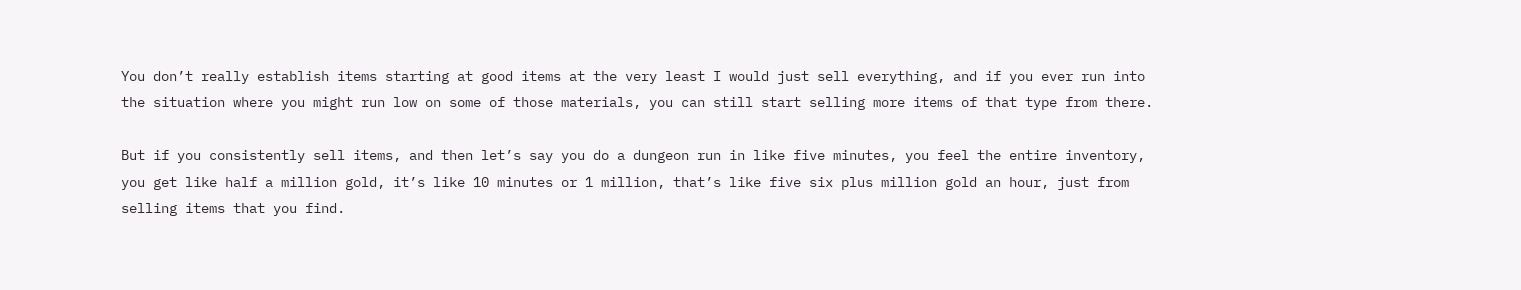You don’t really establish items starting at good items at the very least I would just sell everything, and if you ever run into the situation where you might run low on some of those materials, you can still start selling more items of that type from there.

But if you consistently sell items, and then let’s say you do a dungeon run in like five minutes, you feel the entire inventory, you get like half a million gold, it’s like 10 minutes or 1 million, that’s like five six plus million gold an hour, just from selling items that you find.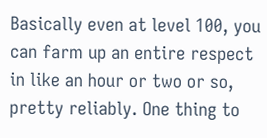Basically even at level 100, you can farm up an entire respect in like an hour or two or so, pretty reliably. One thing to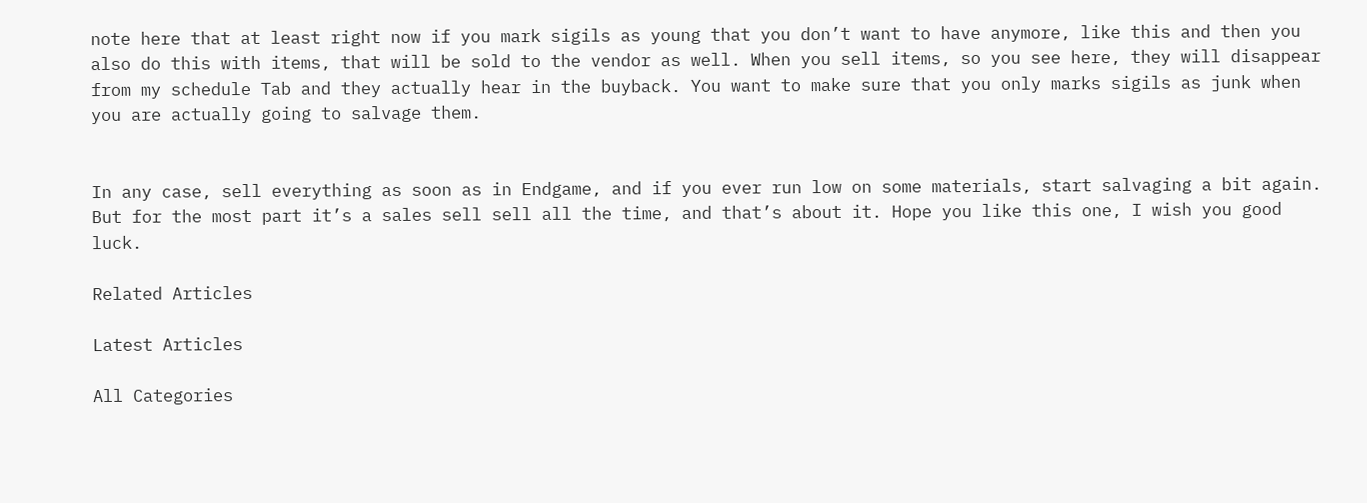note here that at least right now if you mark sigils as young that you don’t want to have anymore, like this and then you also do this with items, that will be sold to the vendor as well. When you sell items, so you see here, they will disappear from my schedule Tab and they actually hear in the buyback. You want to make sure that you only marks sigils as junk when you are actually going to salvage them.


In any case, sell everything as soon as in Endgame, and if you ever run low on some materials, start salvaging a bit again. But for the most part it’s a sales sell sell all the time, and that’s about it. Hope you like this one, I wish you good luck.

Related Articles

Latest Articles

All Categories